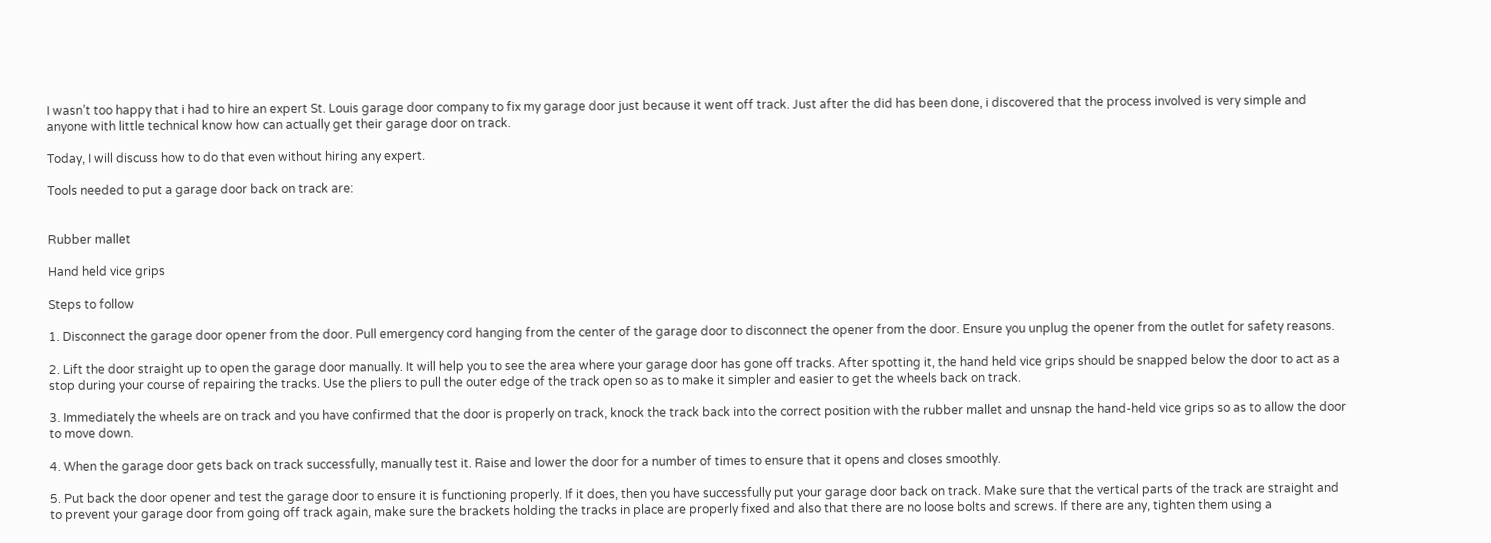I wasn’t too happy that i had to hire an expert St. Louis garage door company to fix my garage door just because it went off track. Just after the did has been done, i discovered that the process involved is very simple and anyone with little technical know how can actually get their garage door on track.

Today, I will discuss how to do that even without hiring any expert.

Tools needed to put a garage door back on track are:


Rubber mallet

Hand held vice grips

Steps to follow

1. Disconnect the garage door opener from the door. Pull emergency cord hanging from the center of the garage door to disconnect the opener from the door. Ensure you unplug the opener from the outlet for safety reasons.

2. Lift the door straight up to open the garage door manually. It will help you to see the area where your garage door has gone off tracks. After spotting it, the hand held vice grips should be snapped below the door to act as a stop during your course of repairing the tracks. Use the pliers to pull the outer edge of the track open so as to make it simpler and easier to get the wheels back on track.

3. Immediately the wheels are on track and you have confirmed that the door is properly on track, knock the track back into the correct position with the rubber mallet and unsnap the hand-held vice grips so as to allow the door to move down.

4. When the garage door gets back on track successfully, manually test it. Raise and lower the door for a number of times to ensure that it opens and closes smoothly.

5. Put back the door opener and test the garage door to ensure it is functioning properly. If it does, then you have successfully put your garage door back on track. Make sure that the vertical parts of the track are straight and to prevent your garage door from going off track again, make sure the brackets holding the tracks in place are properly fixed and also that there are no loose bolts and screws. If there are any, tighten them using a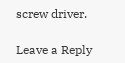screw driver.

Leave a Reply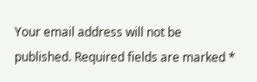Your email address will not be published. Required fields are marked *